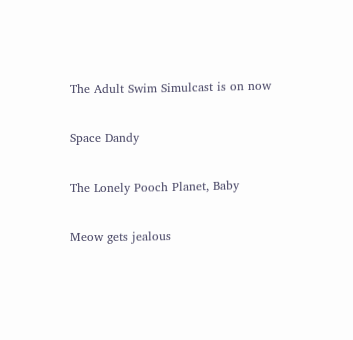The Adult Swim Simulcast is on now

Space Dandy

The Lonely Pooch Planet, Baby

Meow gets jealous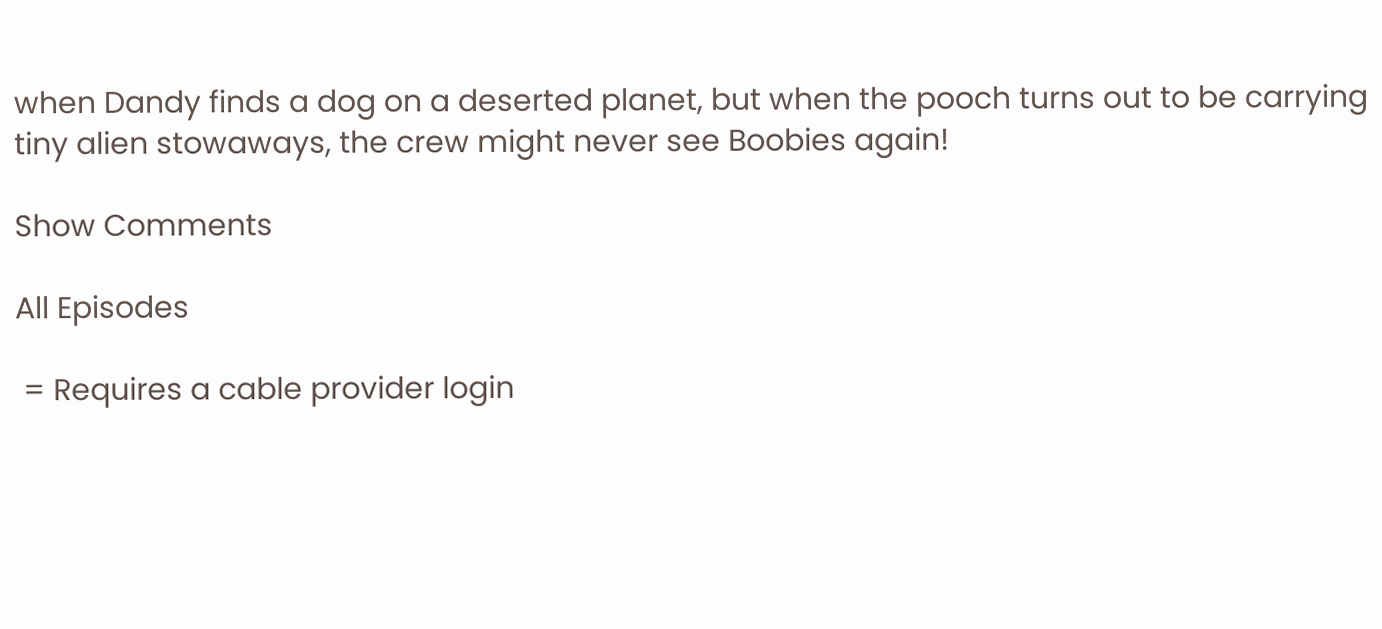when Dandy finds a dog on a deserted planet, but when the pooch turns out to be carrying tiny alien stowaways, the crew might never see Boobies again!

Show Comments

All Episodes

 = Requires a cable provider login